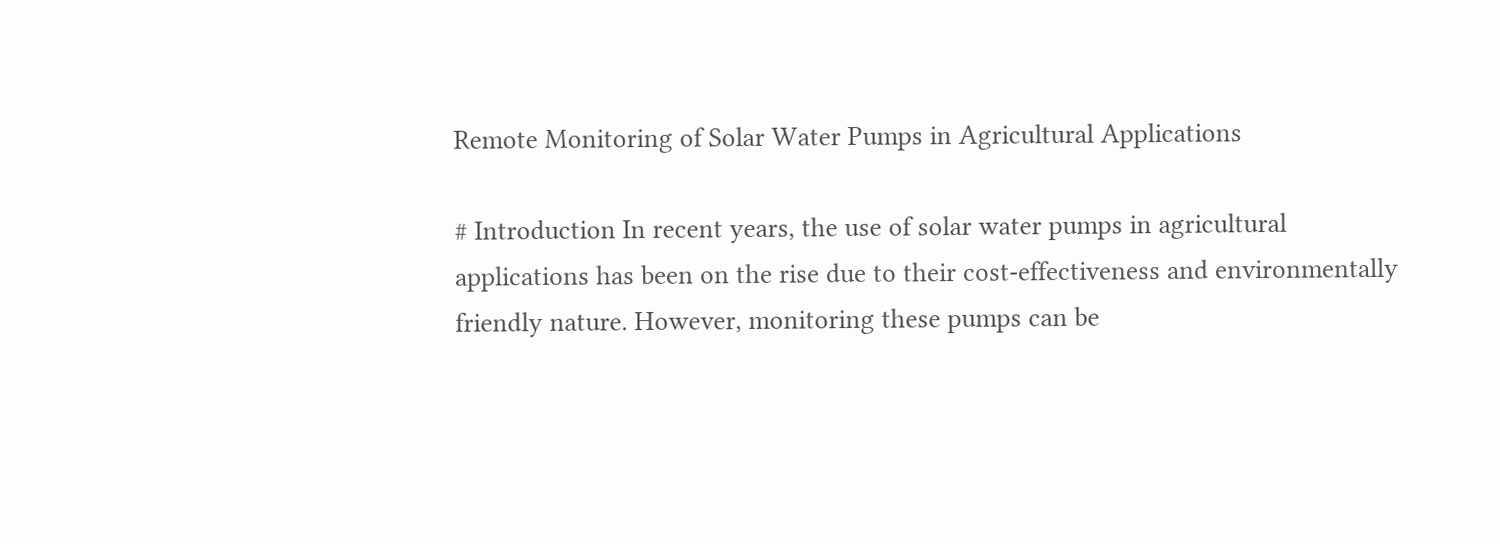Remote Monitoring of Solar Water Pumps in Agricultural Applications

# Introduction In recent years, the use of solar water pumps in agricultural applications has been on the rise due to their cost-effectiveness and environmentally friendly nature. However, monitoring these pumps can be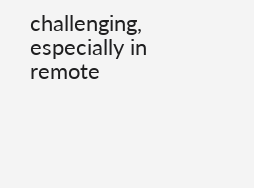challenging, especially in remote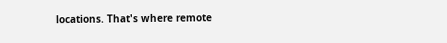locations. That's where remote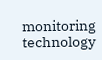monitoring technology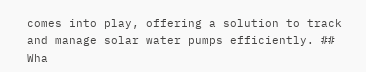comes into play, offering a solution to track and manage solar water pumps efficiently. ## Wha